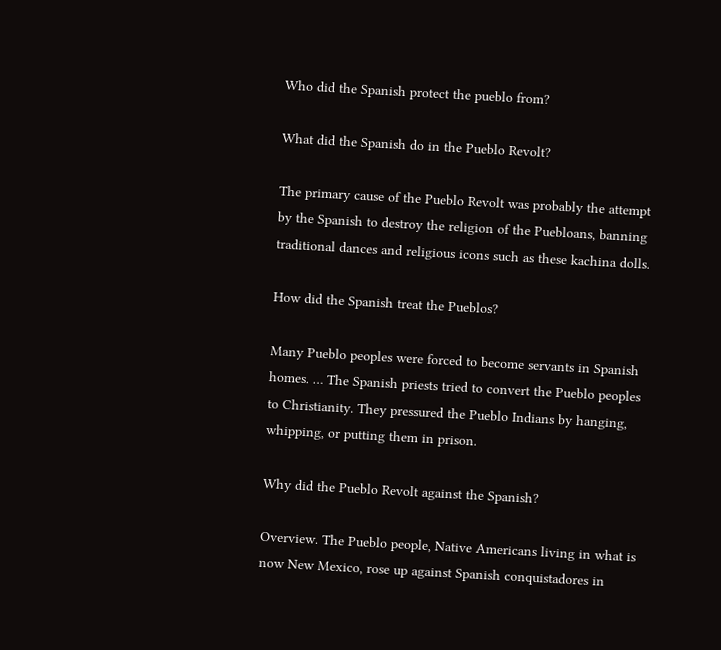Who did the Spanish protect the pueblo from?

What did the Spanish do in the Pueblo Revolt?

The primary cause of the Pueblo Revolt was probably the attempt by the Spanish to destroy the religion of the Puebloans, banning traditional dances and religious icons such as these kachina dolls.

How did the Spanish treat the Pueblos?

Many Pueblo peoples were forced to become servants in Spanish homes. … The Spanish priests tried to convert the Pueblo peoples to Christianity. They pressured the Pueblo Indians by hanging, whipping, or putting them in prison.

Why did the Pueblo Revolt against the Spanish?

Overview. The Pueblo people, Native Americans living in what is now New Mexico, rose up against Spanish conquistadores in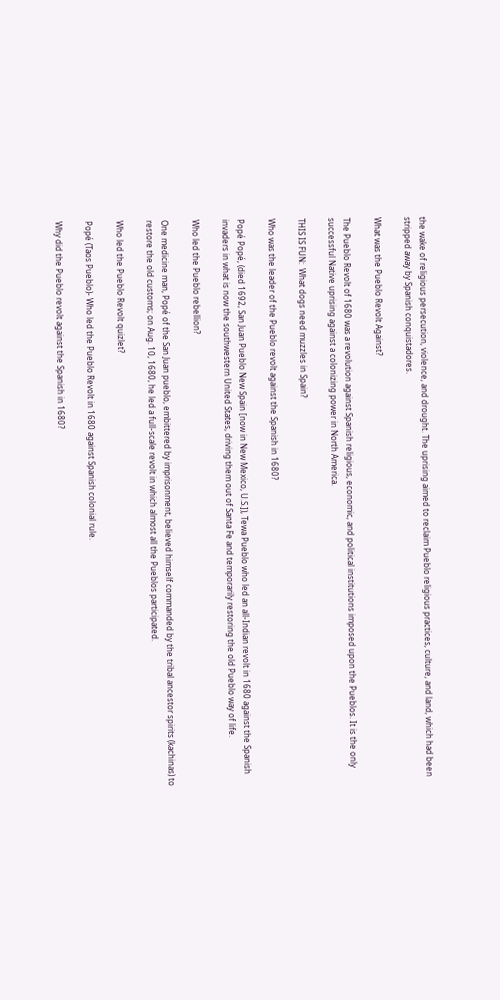the wake of religious persecution, violence, and drought. The uprising aimed to reclaim Pueblo religious practices, culture, and land, which had been stripped away by Spanish conquistadores.

What was the Pueblo Revolt Against?

The Pueblo Revolt of 1680 was a revolution against Spanish religious, economic, and political institutions imposed upon the Pueblos. It is the only successful Native uprising against a colonizing power in North America.

THIS IS FUN:  What dogs need muzzles in Spain?

Who was the leader of the Pueblo revolt against the Spanish in 1680?

Popé Popé, (died 1692, San Juan Pueblo New Spain [now in New Mexico, U.S.]), Tewa Pueblo who led an all-Indian revolt in 1680 against the Spanish invaders in what is now the southwestern United States, driving them out of Santa Fe and temporarily restoring the old Pueblo way of life.

Who led the Pueblo rebellion?

One medicine man, Popé of the San Juan pueblo, embittered by imprisonment, believed himself commanded by the tribal ancestor spirits (kachinas) to restore the old customs; on Aug. 10, 1680, he led a full-scale revolt in which almost all the Pueblos participated.

Who led the Pueblo Revolt quizlet?

Popé (Taos Pueblo)- Who led the Pueblo Revolt in 1680 against Spanish colonial rule.

Why did the Pueblo revolt against the Spanish in 1680?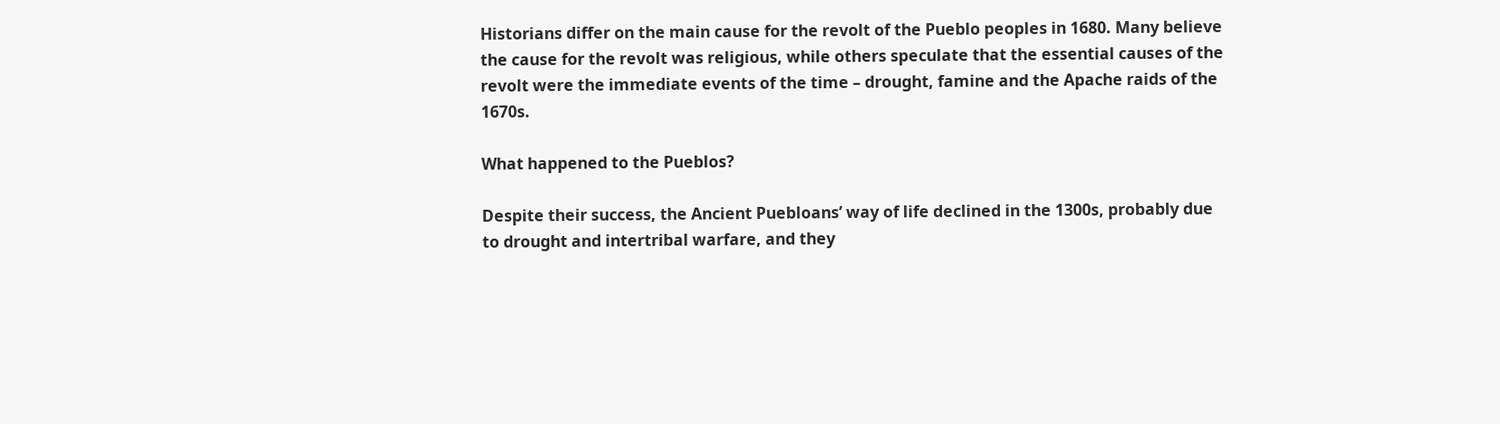Historians differ on the main cause for the revolt of the Pueblo peoples in 1680. Many believe the cause for the revolt was religious, while others speculate that the essential causes of the revolt were the immediate events of the time – drought, famine and the Apache raids of the 1670s.

What happened to the Pueblos?

Despite their success, the Ancient Puebloans’ way of life declined in the 1300s, probably due to drought and intertribal warfare, and they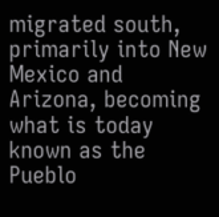migrated south, primarily into New Mexico and Arizona, becoming what is today known as the Pueblo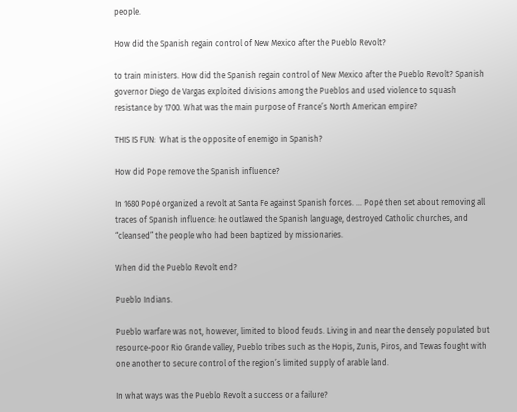people.

How did the Spanish regain control of New Mexico after the Pueblo Revolt?

to train ministers. How did the Spanish regain control of New Mexico after the Pueblo Revolt? Spanish governor Diego de Vargas exploited divisions among the Pueblos and used violence to squash resistance by 1700. What was the main purpose of France’s North American empire?

THIS IS FUN:  What is the opposite of enemigo in Spanish?

How did Pope remove the Spanish influence?

In 1680 Popé organized a revolt at Santa Fe against Spanish forces. … Popé then set about removing all traces of Spanish influence: he outlawed the Spanish language, destroyed Catholic churches, and “cleansed” the people who had been baptized by missionaries.

When did the Pueblo Revolt end?

Pueblo Indians.

Pueblo warfare was not, however, limited to blood feuds. Living in and near the densely populated but resource-poor Rio Grande valley, Pueblo tribes such as the Hopis, Zunis, Piros, and Tewas fought with one another to secure control of the region’s limited supply of arable land.

In what ways was the Pueblo Revolt a success or a failure?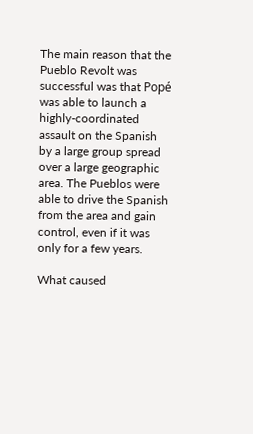The main reason that the Pueblo Revolt was successful was that Popé was able to launch a highly-coordinated assault on the Spanish by a large group spread over a large geographic area. The Pueblos were able to drive the Spanish from the area and gain control, even if it was only for a few years.

What caused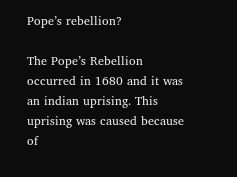Pope’s rebellion?

The Pope’s Rebellion occurred in 1680 and it was an indian uprising. This uprising was caused because of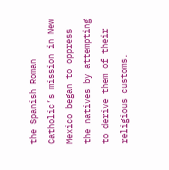the Spanish Roman Catholic’s mission in New Mexico began to oppress the natives by attempting to derive them of their religious customs.